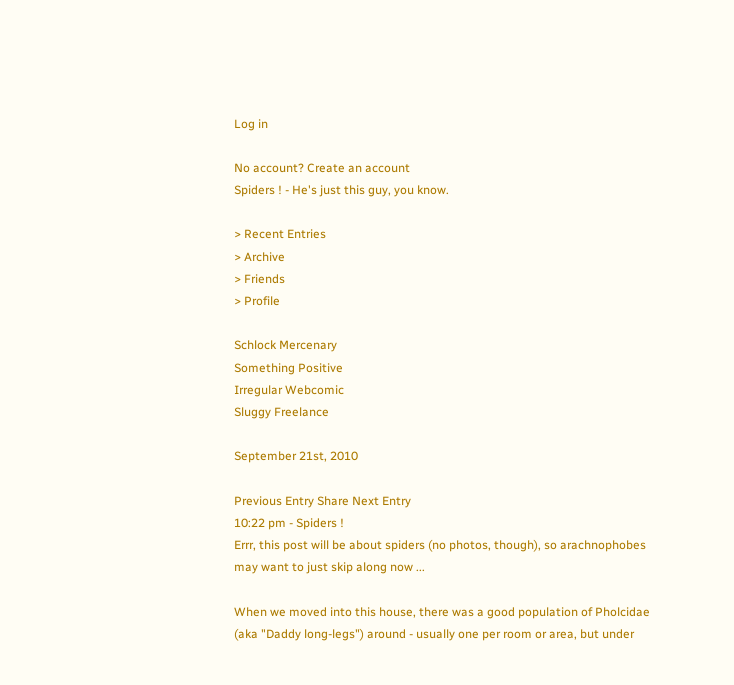Log in

No account? Create an account
Spiders ! - He's just this guy, you know.

> Recent Entries
> Archive
> Friends
> Profile

Schlock Mercenary
Something Positive
Irregular Webcomic
Sluggy Freelance

September 21st, 2010

Previous Entry Share Next Entry
10:22 pm - Spiders !
Errr, this post will be about spiders (no photos, though), so arachnophobes may want to just skip along now ...

When we moved into this house, there was a good population of Pholcidae (aka "Daddy long-legs") around - usually one per room or area, but under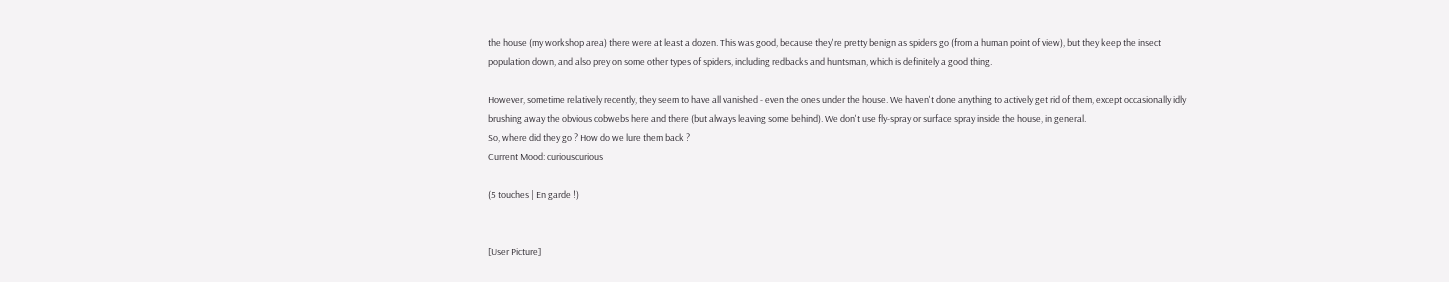the house (my workshop area) there were at least a dozen. This was good, because they're pretty benign as spiders go (from a human point of view), but they keep the insect population down, and also prey on some other types of spiders, including redbacks and huntsman, which is definitely a good thing.

However, sometime relatively recently, they seem to have all vanished - even the ones under the house. We haven't done anything to actively get rid of them, except occasionally idly brushing away the obvious cobwebs here and there (but always leaving some behind). We don't use fly-spray or surface spray inside the house, in general.
So, where did they go ? How do we lure them back ?
Current Mood: curiouscurious

(5 touches | En garde !)


[User Picture]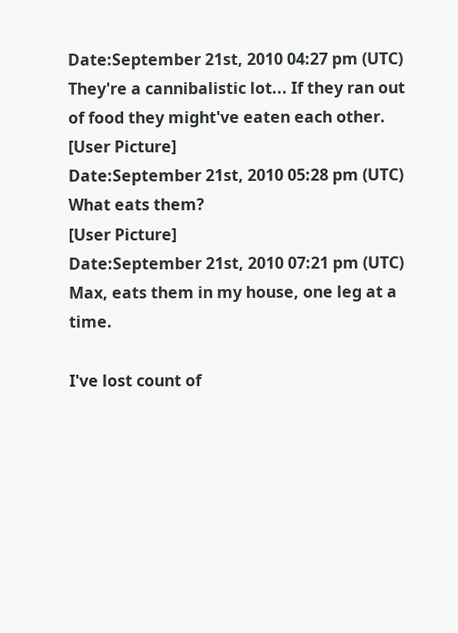Date:September 21st, 2010 04:27 pm (UTC)
They're a cannibalistic lot... If they ran out of food they might've eaten each other.
[User Picture]
Date:September 21st, 2010 05:28 pm (UTC)
What eats them?
[User Picture]
Date:September 21st, 2010 07:21 pm (UTC)
Max, eats them in my house, one leg at a time.

I've lost count of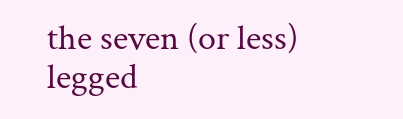the seven (or less) legged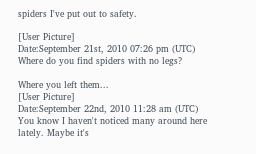spiders I've put out to safety.

[User Picture]
Date:September 21st, 2010 07:26 pm (UTC)
Where do you find spiders with no legs?

Where you left them...
[User Picture]
Date:September 22nd, 2010 11:28 am (UTC)
You know I haven't noticed many around here lately. Maybe it's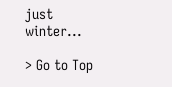just winter...

> Go to Top